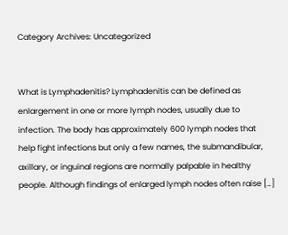Category Archives: Uncategorized


What is Lymphadenitis? Lymphadenitis can be defined as enlargement in one or more lymph nodes, usually due to infection. The body has approximately 600 lymph nodes that help fight infections but only a few names, the submandibular, axillary, or inguinal regions are normally palpable in healthy people. Although findings of enlarged lymph nodes often raise […]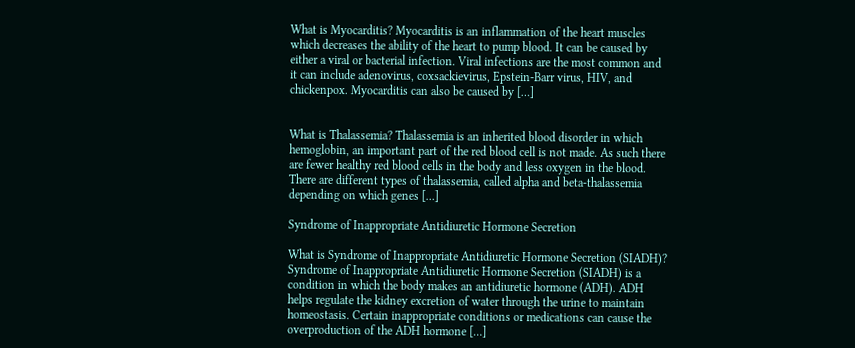What is Myocarditis? Myocarditis is an inflammation of the heart muscles which decreases the ability of the heart to pump blood. It can be caused by either a viral or bacterial infection. Viral infections are the most common and it can include adenovirus, coxsackievirus, Epstein-Barr virus, HIV, and chickenpox. Myocarditis can also be caused by […]


What is Thalassemia? Thalassemia is an inherited blood disorder in which hemoglobin, an important part of the red blood cell is not made. As such there are fewer healthy red blood cells in the body and less oxygen in the blood. There are different types of thalassemia, called alpha and beta-thalassemia depending on which genes […]

Syndrome of Inappropriate Antidiuretic Hormone Secretion

What is Syndrome of Inappropriate Antidiuretic Hormone Secretion (SIADH)? Syndrome of Inappropriate Antidiuretic Hormone Secretion (SIADH) is a condition in which the body makes an antidiuretic hormone (ADH). ADH helps regulate the kidney excretion of water through the urine to maintain homeostasis. Certain inappropriate conditions or medications can cause the overproduction of the ADH hormone […]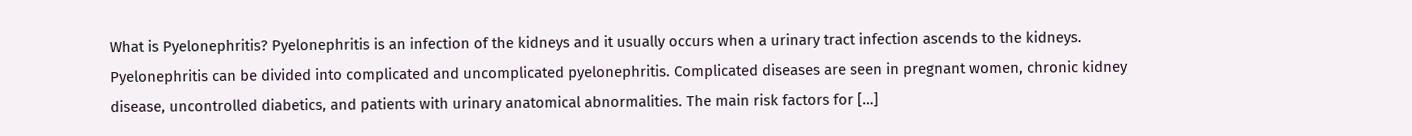What is Pyelonephritis? Pyelonephritis is an infection of the kidneys and it usually occurs when a urinary tract infection ascends to the kidneys. Pyelonephritis can be divided into complicated and uncomplicated pyelonephritis. Complicated diseases are seen in pregnant women, chronic kidney disease, uncontrolled diabetics, and patients with urinary anatomical abnormalities. The main risk factors for […]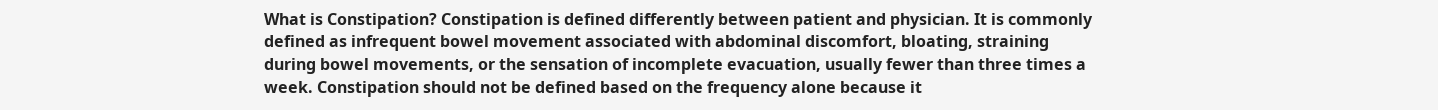What is Constipation? Constipation is defined differently between patient and physician. It is commonly defined as infrequent bowel movement associated with abdominal discomfort, bloating, straining during bowel movements, or the sensation of incomplete evacuation, usually fewer than three times a week. Constipation should not be defined based on the frequency alone because it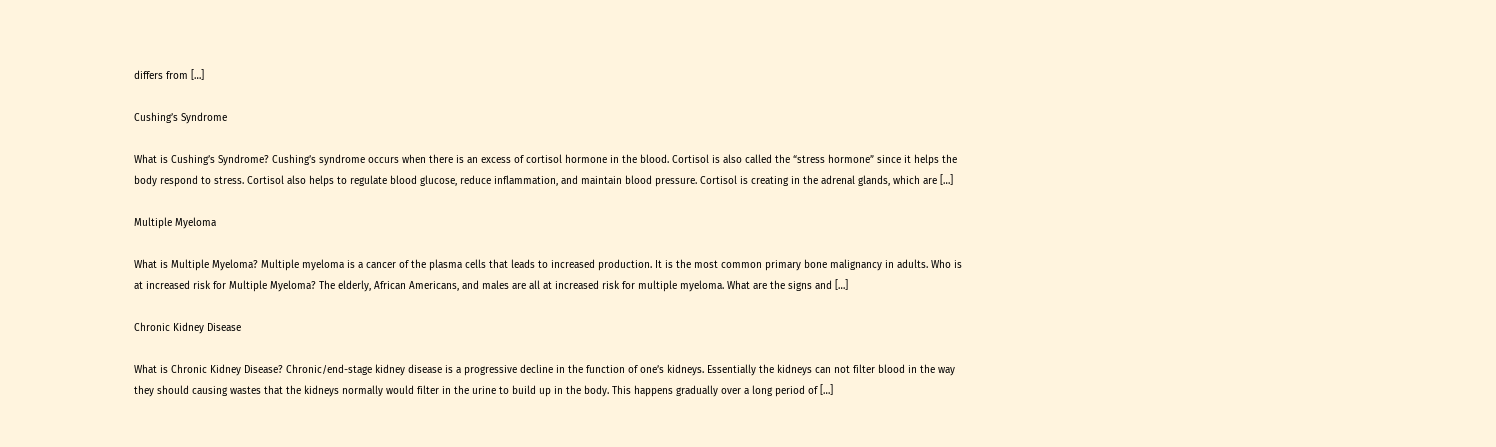differs from […]

Cushing’s Syndrome

What is Cushing’s Syndrome? Cushing’s syndrome occurs when there is an excess of cortisol hormone in the blood. Cortisol is also called the “stress hormone” since it helps the body respond to stress. Cortisol also helps to regulate blood glucose, reduce inflammation, and maintain blood pressure. Cortisol is creating in the adrenal glands, which are […]

Multiple Myeloma

What is Multiple Myeloma? Multiple myeloma is a cancer of the plasma cells that leads to increased production. It is the most common primary bone malignancy in adults. Who is at increased risk for Multiple Myeloma? The elderly, African Americans, and males are all at increased risk for multiple myeloma. What are the signs and […]

Chronic Kidney Disease

What is Chronic Kidney Disease? Chronic/end-stage kidney disease is a progressive decline in the function of one’s kidneys. Essentially the kidneys can not filter blood in the way they should causing wastes that the kidneys normally would filter in the urine to build up in the body. This happens gradually over a long period of […]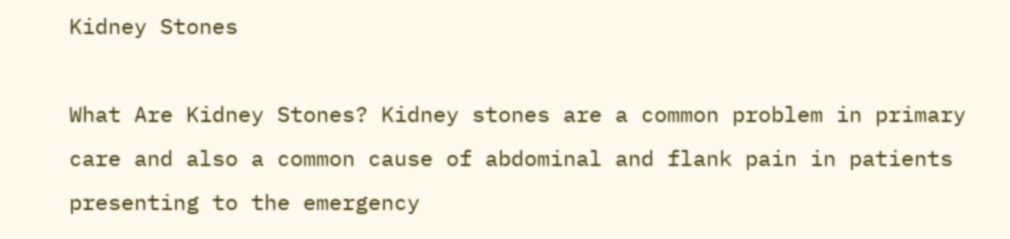Kidney Stones

What Are Kidney Stones? Kidney stones are a common problem in primary care and also a common cause of abdominal and flank pain in patients presenting to the emergency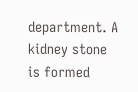department. A kidney stone is formed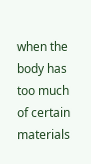when the body has too much of certain materials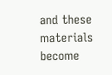and these materials become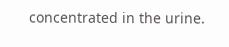concentrated in the urine.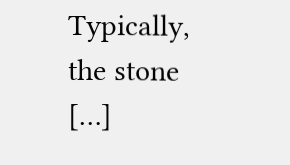Typically, the stone […]